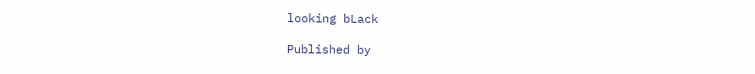looking bLack

Published by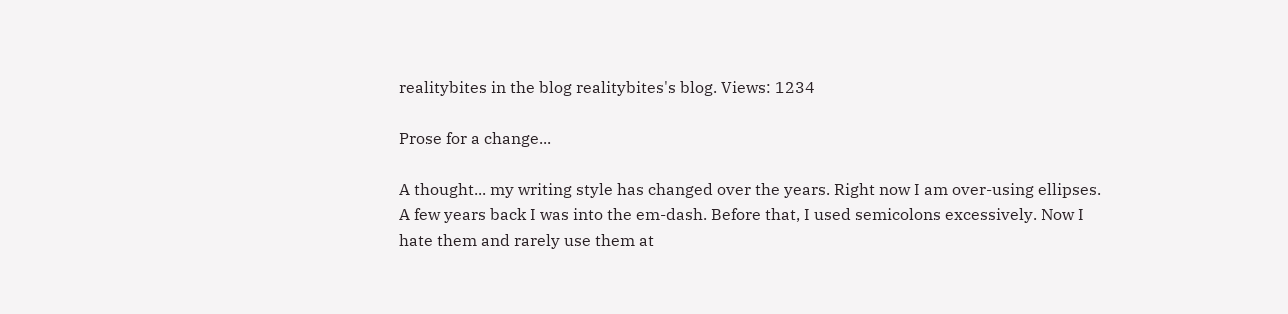realitybites in the blog realitybites's blog. Views: 1234

Prose for a change...

A thought... my writing style has changed over the years. Right now I am over-using ellipses. A few years back I was into the em-dash. Before that, I used semicolons excessively. Now I hate them and rarely use them at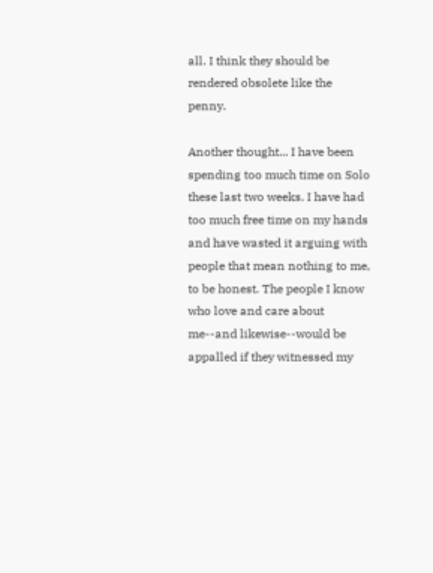all. I think they should be rendered obsolete like the penny.

Another thought... I have been spending too much time on Solo these last two weeks. I have had too much free time on my hands and have wasted it arguing with people that mean nothing to me, to be honest. The people I know who love and care about me--and likewise--would be appalled if they witnessed my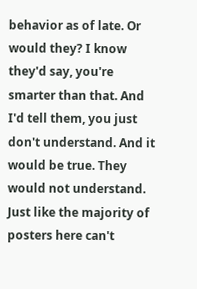behavior as of late. Or would they? I know they'd say, you're smarter than that. And I'd tell them, you just don't understand. And it would be true. They would not understand. Just like the majority of posters here can't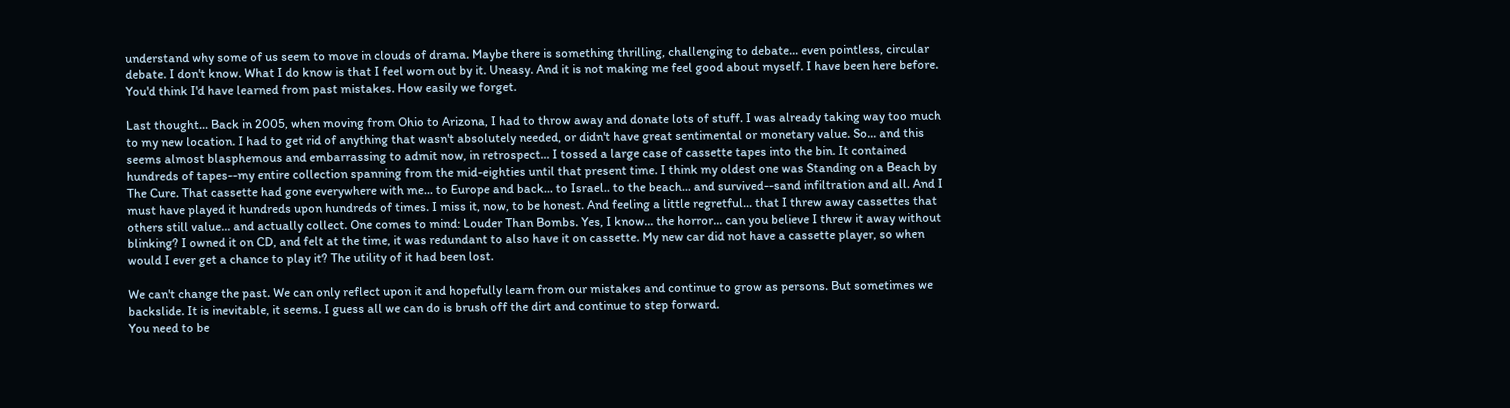understand why some of us seem to move in clouds of drama. Maybe there is something thrilling, challenging to debate... even pointless, circular debate. I don't know. What I do know is that I feel worn out by it. Uneasy. And it is not making me feel good about myself. I have been here before. You'd think I'd have learned from past mistakes. How easily we forget.

Last thought... Back in 2005, when moving from Ohio to Arizona, I had to throw away and donate lots of stuff. I was already taking way too much to my new location. I had to get rid of anything that wasn't absolutely needed, or didn't have great sentimental or monetary value. So... and this seems almost blasphemous and embarrassing to admit now, in retrospect... I tossed a large case of cassette tapes into the bin. It contained hundreds of tapes--my entire collection spanning from the mid-eighties until that present time. I think my oldest one was Standing on a Beach by The Cure. That cassette had gone everywhere with me... to Europe and back... to Israel.. to the beach... and survived--sand infiltration and all. And I must have played it hundreds upon hundreds of times. I miss it, now, to be honest. And feeling a little regretful... that I threw away cassettes that others still value... and actually collect. One comes to mind: Louder Than Bombs. Yes, I know... the horror... can you believe I threw it away without blinking? I owned it on CD, and felt at the time, it was redundant to also have it on cassette. My new car did not have a cassette player, so when would I ever get a chance to play it? The utility of it had been lost.

We can't change the past. We can only reflect upon it and hopefully learn from our mistakes and continue to grow as persons. But sometimes we backslide. It is inevitable, it seems. I guess all we can do is brush off the dirt and continue to step forward.
You need to be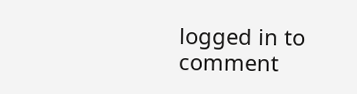logged in to comment